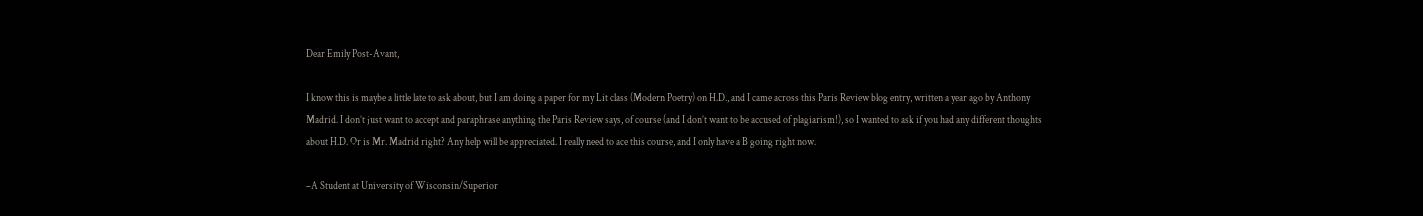Dear Emily Post-Avant,

I know this is maybe a little late to ask about, but I am doing a paper for my Lit class (Modern Poetry) on H.D., and I came across this Paris Review blog entry, written a year ago by Anthony Madrid. I don’t just want to accept and paraphrase anything the Paris Review says, of course (and I don’t want to be accused of plagiarism!), so I wanted to ask if you had any different thoughts about H.D. Or is Mr. Madrid right? Any help will be appreciated. I really need to ace this course, and I only have a B going right now.

–A Student at University of Wisconsin/Superior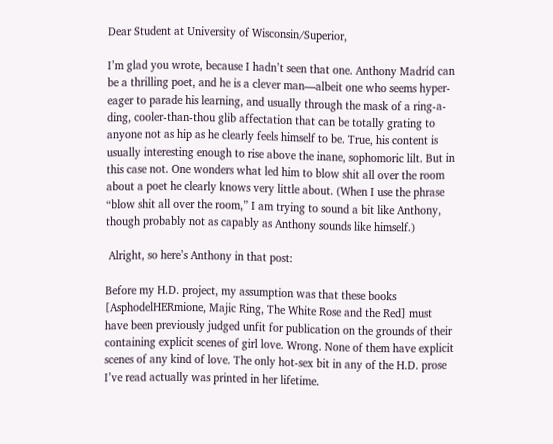Dear Student at University of Wisconsin/Superior,

I’m glad you wrote, because I hadn’t seen that one. Anthony Madrid can be a thrilling poet, and he is a clever man—albeit one who seems hyper-eager to parade his learning, and usually through the mask of a ring-a-ding, cooler-than-thou glib affectation that can be totally grating to anyone not as hip as he clearly feels himself to be. True, his content is usually interesting enough to rise above the inane, sophomoric lilt. But in this case not. One wonders what led him to blow shit all over the room about a poet he clearly knows very little about. (When I use the phrase “blow shit all over the room,” I am trying to sound a bit like Anthony, though probably not as capably as Anthony sounds like himself.)

 Alright, so here’s Anthony in that post:

Before my H.D. project, my assumption was that these books [AsphodelHERmione, Majic Ring, The White Rose and the Red] must have been previously judged unfit for publication on the grounds of their containing explicit scenes of girl love. Wrong. None of them have explicit scenes of any kind of love. The only hot-sex bit in any of the H.D. prose I’ve read actually was printed in her lifetime.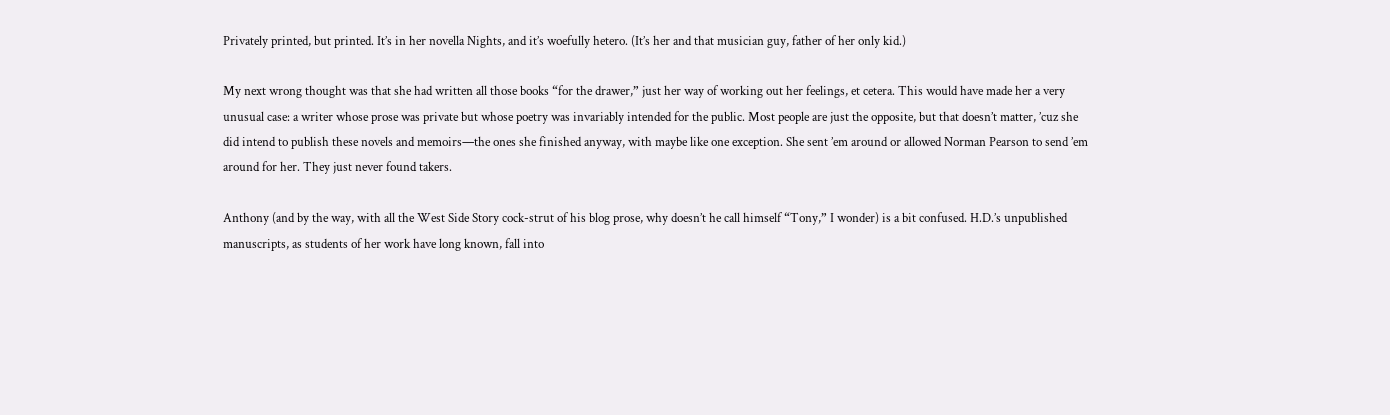Privately printed, but printed. It’s in her novella Nights, and it’s woefully hetero. (It’s her and that musician guy, father of her only kid.)

My next wrong thought was that she had written all those books “for the drawer,” just her way of working out her feelings, et cetera. This would have made her a very unusual case: a writer whose prose was private but whose poetry was invariably intended for the public. Most people are just the opposite, but that doesn’t matter, ’cuz she did intend to publish these novels and memoirs—the ones she finished anyway, with maybe like one exception. She sent ’em around or allowed Norman Pearson to send ’em around for her. They just never found takers.

Anthony (and by the way, with all the West Side Story cock-strut of his blog prose, why doesn’t he call himself “Tony,” I wonder) is a bit confused. H.D.’s unpublished manuscripts, as students of her work have long known, fall into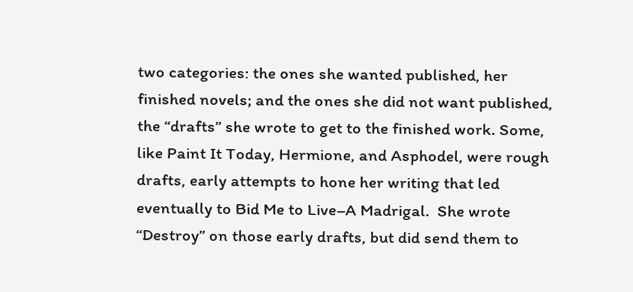two categories: the ones she wanted published, her finished novels; and the ones she did not want published, the “drafts” she wrote to get to the finished work. Some, like Paint It Today, Hermione, and Asphodel, were rough drafts, early attempts to hone her writing that led eventually to Bid Me to Live–A Madrigal.  She wrote “Destroy” on those early drafts, but did send them to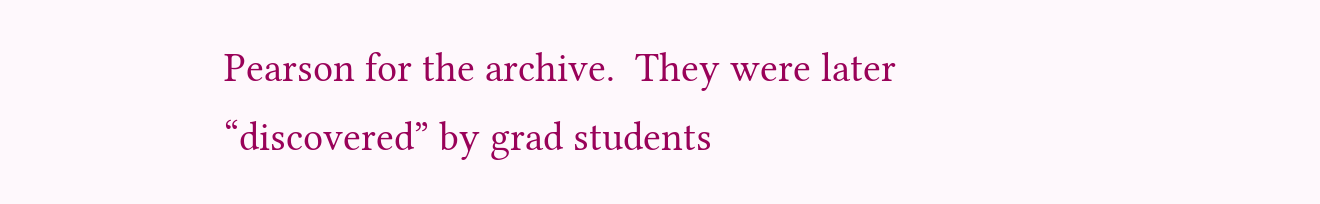Pearson for the archive.  They were later “discovered” by grad students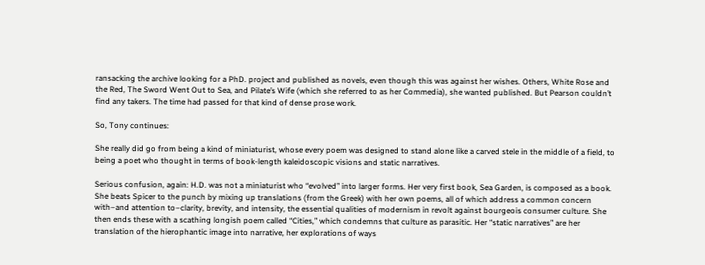ransacking the archive looking for a PhD. project and published as novels, even though this was against her wishes. Others, White Rose and the Red, The Sword Went Out to Sea, and Pilate’s Wife (which she referred to as her Commedia), she wanted published. But Pearson couldn’t find any takers. The time had passed for that kind of dense prose work.

So, Tony continues:

She really did go from being a kind of miniaturist, whose every poem was designed to stand alone like a carved stele in the middle of a field, to being a poet who thought in terms of book-length kaleidoscopic visions and static narratives.

Serious confusion, again: H.D. was not a miniaturist who “evolved” into larger forms. Her very first book, Sea Garden, is composed as a book. She beats Spicer to the punch by mixing up translations (from the Greek) with her own poems, all of which address a common concern with–and attention to–clarity, brevity, and intensity, the essential qualities of modernism in revolt against bourgeois consumer culture. She then ends these with a scathing longish poem called “Cities,” which condemns that culture as parasitic. Her “static narratives” are her translation of the hierophantic image into narrative, her explorations of ways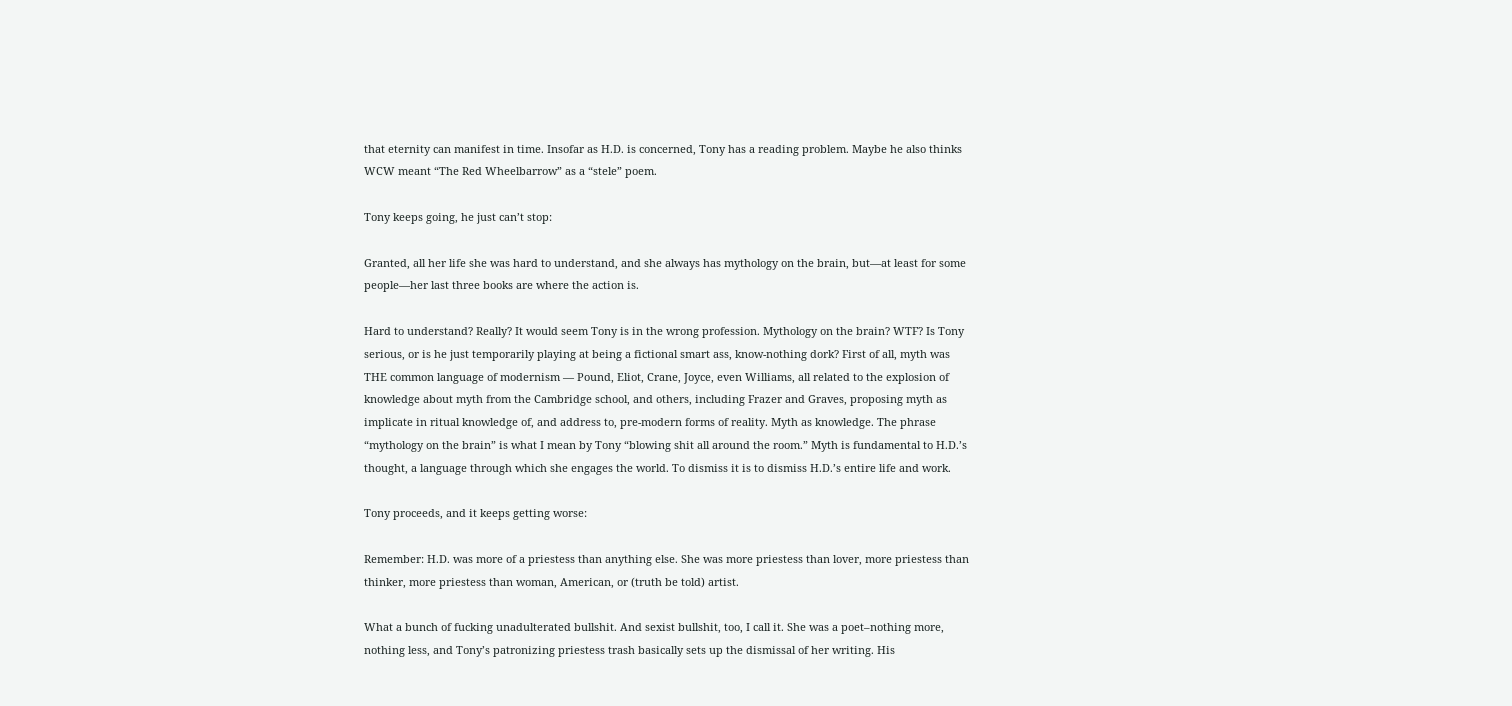that eternity can manifest in time. Insofar as H.D. is concerned, Tony has a reading problem. Maybe he also thinks WCW meant “The Red Wheelbarrow” as a “stele” poem.

Tony keeps going, he just can’t stop:

Granted, all her life she was hard to understand, and she always has mythology on the brain, but—at least for some people—her last three books are where the action is.

Hard to understand? Really? It would seem Tony is in the wrong profession. Mythology on the brain? WTF? Is Tony serious, or is he just temporarily playing at being a fictional smart ass, know-nothing dork? First of all, myth was THE common language of modernism — Pound, Eliot, Crane, Joyce, even Williams, all related to the explosion of knowledge about myth from the Cambridge school, and others, including Frazer and Graves, proposing myth as implicate in ritual knowledge of, and address to, pre-modern forms of reality. Myth as knowledge. The phrase “mythology on the brain” is what I mean by Tony “blowing shit all around the room.” Myth is fundamental to H.D.’s thought, a language through which she engages the world. To dismiss it is to dismiss H.D.’s entire life and work.

Tony proceeds, and it keeps getting worse:

Remember: H.D. was more of a priestess than anything else. She was more priestess than lover, more priestess than thinker, more priestess than woman, American, or (truth be told) artist.

What a bunch of fucking unadulterated bullshit. And sexist bullshit, too, I call it. She was a poet–nothing more, nothing less, and Tony’s patronizing priestess trash basically sets up the dismissal of her writing. His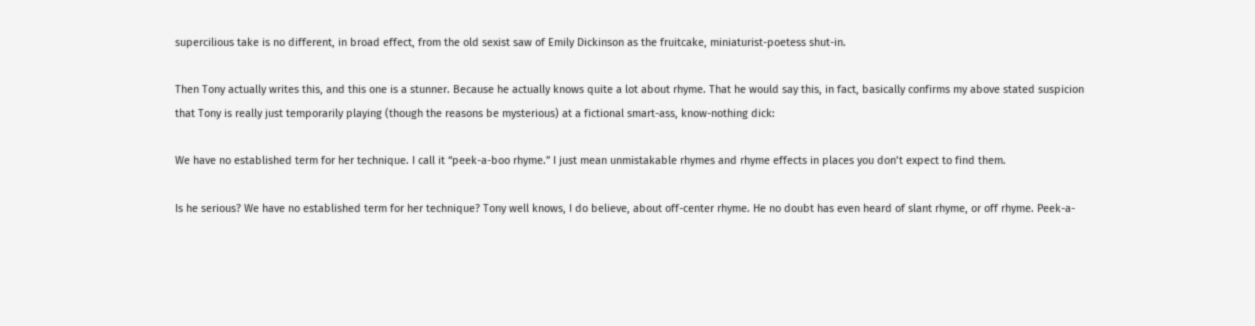supercilious take is no different, in broad effect, from the old sexist saw of Emily Dickinson as the fruitcake, miniaturist-poetess shut-in.

Then Tony actually writes this, and this one is a stunner. Because he actually knows quite a lot about rhyme. That he would say this, in fact, basically confirms my above stated suspicion that Tony is really just temporarily playing (though the reasons be mysterious) at a fictional smart-ass, know-nothing dick:

We have no established term for her technique. I call it “peek-a-boo rhyme.” I just mean unmistakable rhymes and rhyme effects in places you don’t expect to find them.

Is he serious? We have no established term for her technique? Tony well knows, I do believe, about off-center rhyme. He no doubt has even heard of slant rhyme, or off rhyme. Peek-a-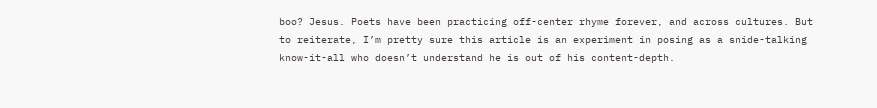boo? Jesus. Poets have been practicing off-center rhyme forever, and across cultures. But to reiterate, I’m pretty sure this article is an experiment in posing as a snide-talking know-it-all who doesn’t understand he is out of his content-depth.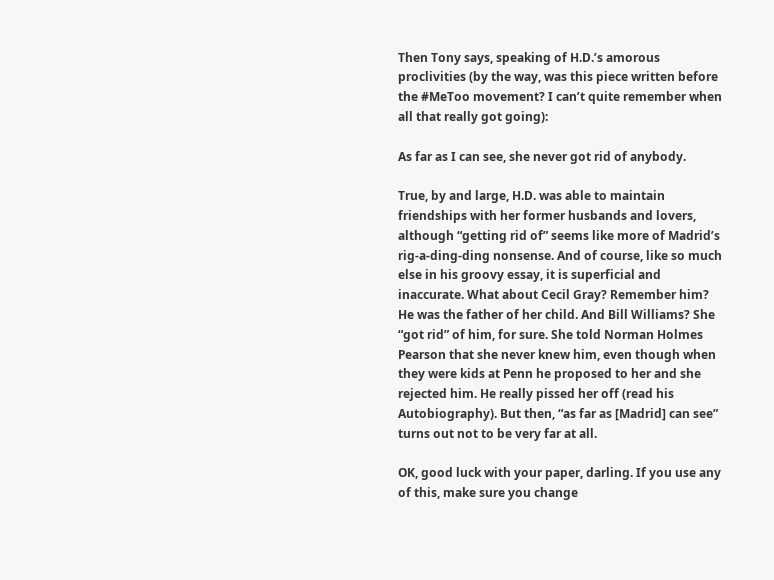Then Tony says, speaking of H.D.’s amorous proclivities (by the way, was this piece written before the #MeToo movement? I can’t quite remember when all that really got going):

As far as I can see, she never got rid of anybody.

True, by and large, H.D. was able to maintain friendships with her former husbands and lovers, although “getting rid of” seems like more of Madrid’s rig-a-ding-ding nonsense. And of course, like so much else in his groovy essay, it is superficial and inaccurate. What about Cecil Gray? Remember him? He was the father of her child. And Bill Williams? She “got rid” of him, for sure. She told Norman Holmes Pearson that she never knew him, even though when they were kids at Penn he proposed to her and she rejected him. He really pissed her off (read his Autobiography). But then, “as far as [Madrid] can see” turns out not to be very far at all.

OK, good luck with your paper, darling. If you use any of this, make sure you change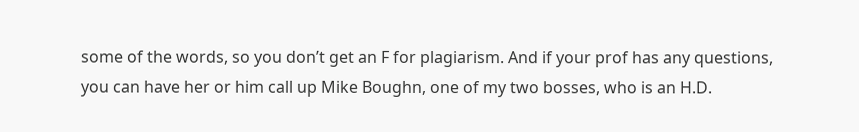some of the words, so you don’t get an F for plagiarism. And if your prof has any questions, you can have her or him call up Mike Boughn, one of my two bosses, who is an H.D.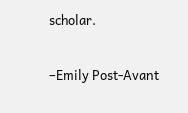scholar.

–Emily Post-Avant